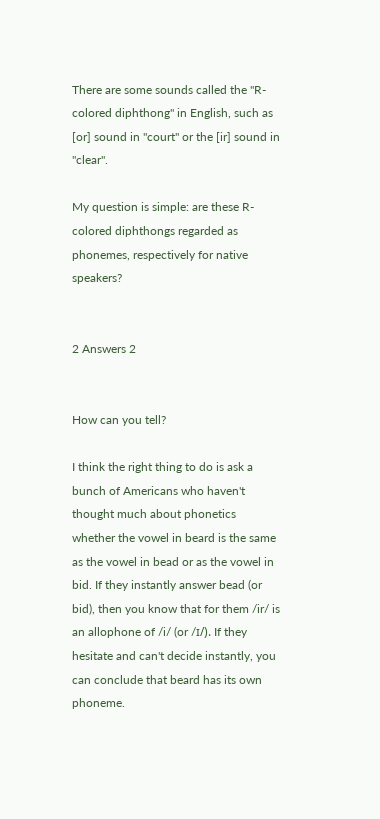There are some sounds called the "R-colored diphthong" in English, such as [or] sound in "court" or the [ir] sound in "clear".

My question is simple: are these R-colored diphthongs regarded as phonemes, respectively for native speakers?


2 Answers 2


How can you tell?

I think the right thing to do is ask a bunch of Americans who haven't thought much about phonetics whether the vowel in beard is the same as the vowel in bead or as the vowel in bid. If they instantly answer bead (or bid), then you know that for them /ir/ is an allophone of /i/ (or /ɪ/). If they hesitate and can't decide instantly, you can conclude that beard has its own phoneme.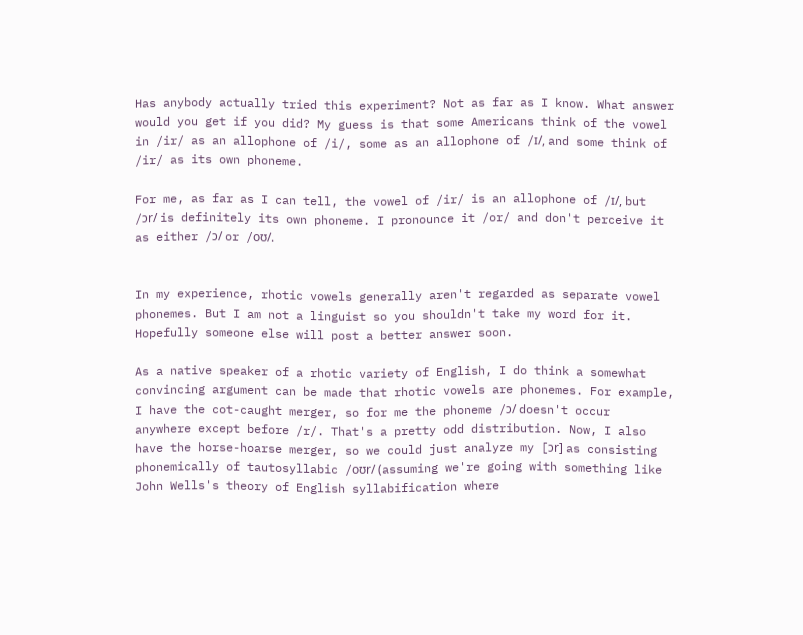Has anybody actually tried this experiment? Not as far as I know. What answer would you get if you did? My guess is that some Americans think of the vowel in /ir/ as an allophone of /i/, some as an allophone of /ɪ/, and some think of /ir/ as its own phoneme.

For me, as far as I can tell, the vowel of /ir/ is an allophone of /ɪ/, but /ɔr/ is definitely its own phoneme. I pronounce it /or/ and don't perceive it as either /ɔ/ or /oʊ/.


In my experience, rhotic vowels generally aren't regarded as separate vowel phonemes. But I am not a linguist so you shouldn't take my word for it. Hopefully someone else will post a better answer soon.

As a native speaker of a rhotic variety of English, I do think a somewhat convincing argument can be made that rhotic vowels are phonemes. For example, I have the cot-caught merger, so for me the phoneme /ɔ/ doesn't occur anywhere except before /r/. That's a pretty odd distribution. Now, I also have the horse-hoarse merger, so we could just analyze my [ɔr] as consisting phonemically of tautosyllabic /oʊr/ (assuming we're going with something like John Wells's theory of English syllabification where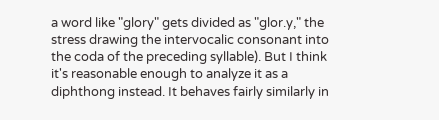a word like "glory" gets divided as "glor.y," the stress drawing the intervocalic consonant into the coda of the preceding syllable). But I think it's reasonable enough to analyze it as a diphthong instead. It behaves fairly similarly in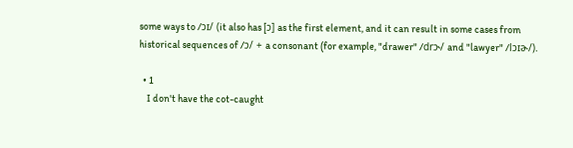some ways to /ɔɪ/ (it also has [ɔ] as the first element, and it can result in some cases from historical sequences of /ɔ/ + a consonant (for example, "drawer" /drɔ˞/ and "lawyer" /lɔɪɚ/).

  • 1
    I don't have the cot-caught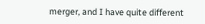merger, and I have quite different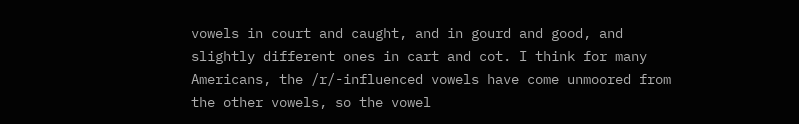vowels in court and caught, and in gourd and good, and slightly different ones in cart and cot. I think for many Americans, the /r/-influenced vowels have come unmoored from the other vowels, so the vowel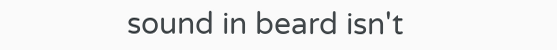sound in beard isn't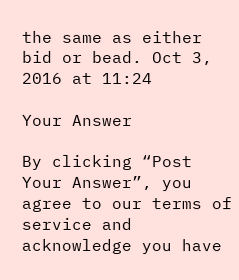the same as either bid or bead. Oct 3, 2016 at 11:24

Your Answer

By clicking “Post Your Answer”, you agree to our terms of service and acknowledge you have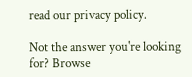read our privacy policy.

Not the answer you're looking for? Browse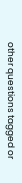other questions tagged or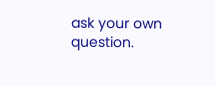ask your own question.